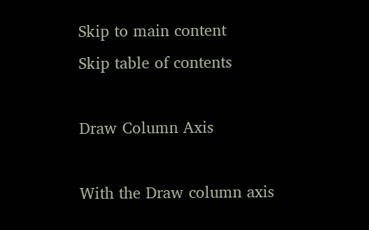Skip to main content
Skip table of contents

Draw Column Axis

With the Draw column axis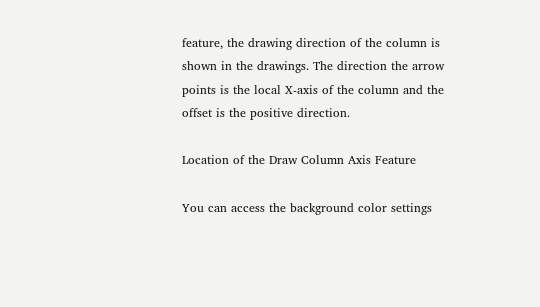feature, the drawing direction of the column is shown in the drawings. The direction the arrow points is the local X-axis of the column and the offset is the positive direction.

Location of the Draw Column Axis Feature

You can access the background color settings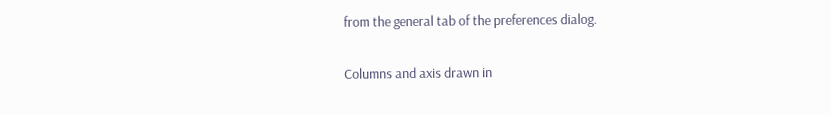from the general tab of the preferences dialog.


Columns and axis drawn in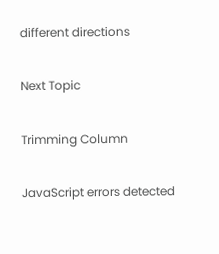different directions

Next Topic

Trimming Column

JavaScript errors detected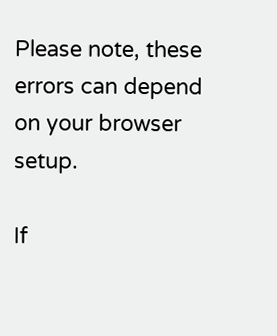Please note, these errors can depend on your browser setup.

If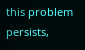this problem persists,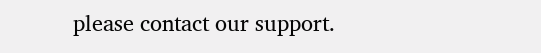please contact our support.